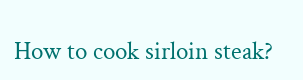How to cook sirloin steak?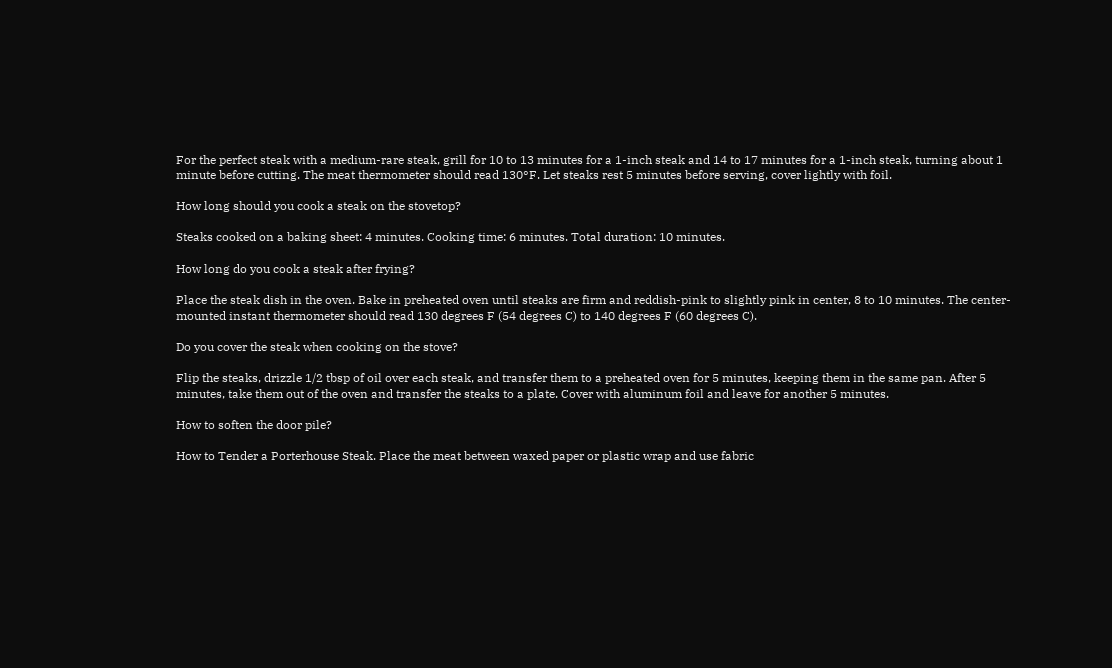For the perfect steak with a medium-rare steak, grill for 10 to 13 minutes for a 1-inch steak and 14 to 17 minutes for a 1-inch steak, turning about 1 minute before cutting. The meat thermometer should read 130°F. Let steaks rest 5 minutes before serving, cover lightly with foil.

How long should you cook a steak on the stovetop?

Steaks cooked on a baking sheet: 4 minutes. Cooking time: 6 minutes. Total duration: 10 minutes.

How long do you cook a steak after frying?

Place the steak dish in the oven. Bake in preheated oven until steaks are firm and reddish-pink to slightly pink in center, 8 to 10 minutes. The center-mounted instant thermometer should read 130 degrees F (54 degrees C) to 140 degrees F (60 degrees C).

Do you cover the steak when cooking on the stove?

Flip the steaks, drizzle 1/2 tbsp of oil over each steak, and transfer them to a preheated oven for 5 minutes, keeping them in the same pan. After 5 minutes, take them out of the oven and transfer the steaks to a plate. Cover with aluminum foil and leave for another 5 minutes.

How to soften the door pile?

How to Tender a Porterhouse Steak. Place the meat between waxed paper or plastic wrap and use fabric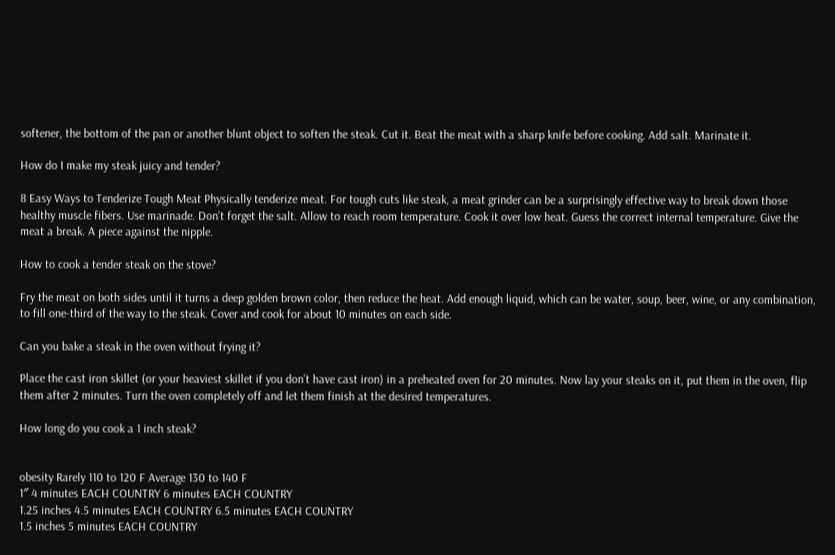softener, the bottom of the pan or another blunt object to soften the steak. Cut it. Beat the meat with a sharp knife before cooking. Add salt. Marinate it.

How do I make my steak juicy and tender?

8 Easy Ways to Tenderize Tough Meat Physically tenderize meat. For tough cuts like steak, a meat grinder can be a surprisingly effective way to break down those healthy muscle fibers. Use marinade. Don’t forget the salt. Allow to reach room temperature. Cook it over low heat. Guess the correct internal temperature. Give the meat a break. A piece against the nipple.

How to cook a tender steak on the stove?

Fry the meat on both sides until it turns a deep golden brown color, then reduce the heat. Add enough liquid, which can be water, soup, beer, wine, or any combination, to fill one-third of the way to the steak. Cover and cook for about 10 minutes on each side.

Can you bake a steak in the oven without frying it?

Place the cast iron skillet (or your heaviest skillet if you don’t have cast iron) in a preheated oven for 20 minutes. Now lay your steaks on it, put them in the oven, flip them after 2 minutes. Turn the oven completely off and let them finish at the desired temperatures.

How long do you cook a 1 inch steak?


obesity Rarely 110 to 120 F Average 130 to 140 F
1″ 4 minutes EACH COUNTRY 6 minutes EACH COUNTRY
1.25 inches 4.5 minutes EACH COUNTRY 6.5 minutes EACH COUNTRY
1.5 inches 5 minutes EACH COUNTRY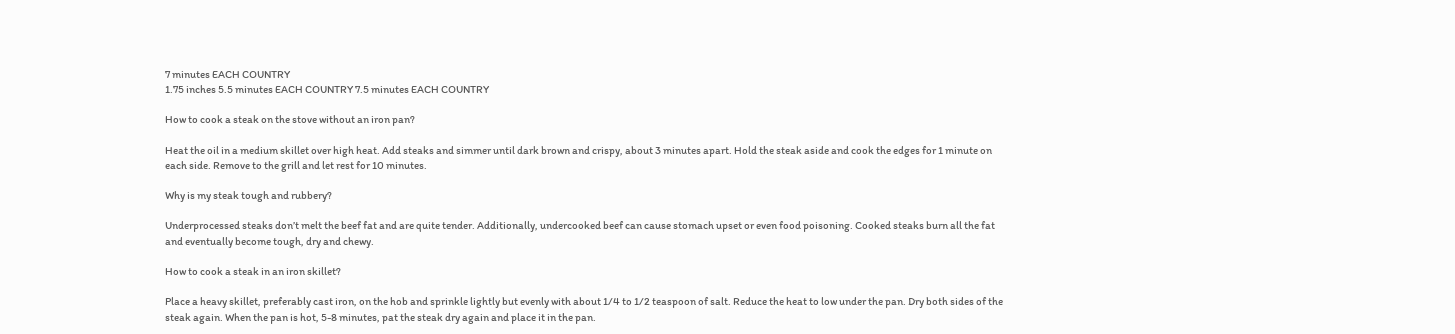7 minutes EACH COUNTRY
1.75 inches 5.5 minutes EACH COUNTRY 7.5 minutes EACH COUNTRY

How to cook a steak on the stove without an iron pan?

Heat the oil in a medium skillet over high heat. Add steaks and simmer until dark brown and crispy, about 3 minutes apart. Hold the steak aside and cook the edges for 1 minute on each side. Remove to the grill and let rest for 10 minutes.

Why is my steak tough and rubbery?

Underprocessed steaks don’t melt the beef fat and are quite tender. Additionally, undercooked beef can cause stomach upset or even food poisoning. Cooked steaks burn all the fat and eventually become tough, dry and chewy.

How to cook a steak in an iron skillet?

Place a heavy skillet, preferably cast iron, on the hob and sprinkle lightly but evenly with about 1/4 to 1/2 teaspoon of salt. Reduce the heat to low under the pan. Dry both sides of the steak again. When the pan is hot, 5-8 minutes, pat the steak dry again and place it in the pan.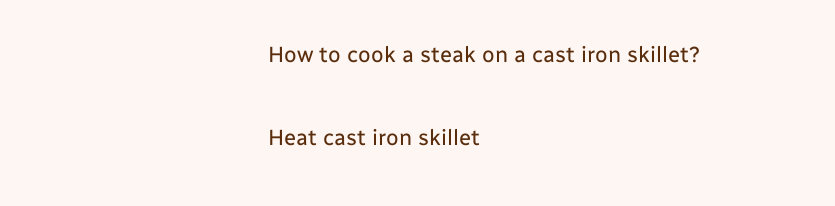How to cook a steak on a cast iron skillet?

Heat cast iron skillet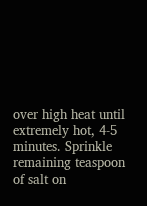over high heat until extremely hot, 4-5 minutes. Sprinkle remaining teaspoon of salt on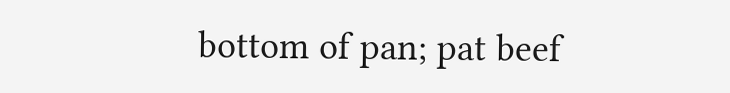bottom of pan; pat beef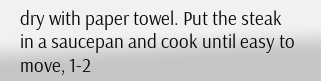dry with paper towel. Put the steak in a saucepan and cook until easy to move, 1-2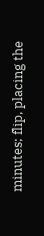minutes; flip, placing the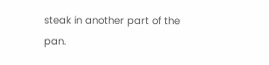steak in another part of the pan.